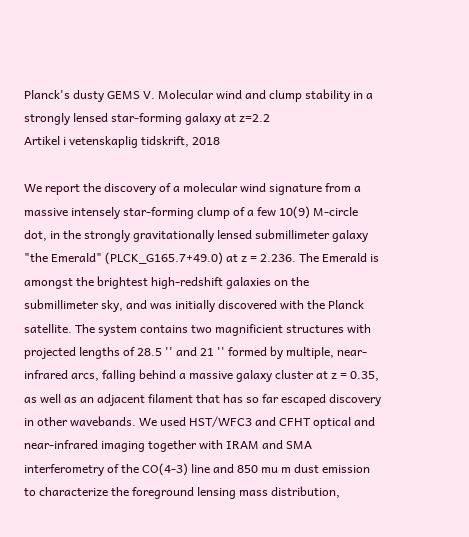Planck's dusty GEMS V. Molecular wind and clump stability in a strongly lensed star-forming galaxy at z=2.2
Artikel i vetenskaplig tidskrift, 2018

We report the discovery of a molecular wind signature from a massive intensely star-forming clump of a few 10(9) M-circle dot, in the strongly gravitationally lensed submillimeter galaxy "the Emerald" (PLCK_G165.7+49.0) at z = 2.236. The Emerald is amongst the brightest high-redshift galaxies on the submillimeter sky, and was initially discovered with the Planck satellite. The system contains two magnificient structures with projected lengths of 28.5 '' and 21 '' formed by multiple, near-infrared arcs, falling behind a massive galaxy cluster at z = 0.35, as well as an adjacent filament that has so far escaped discovery in other wavebands. We used HST/WFC3 and CFHT optical and near-infrared imaging together with IRAM and SMA interferometry of the CO(4-3) line and 850 mu m dust emission to characterize the foreground lensing mass distribution,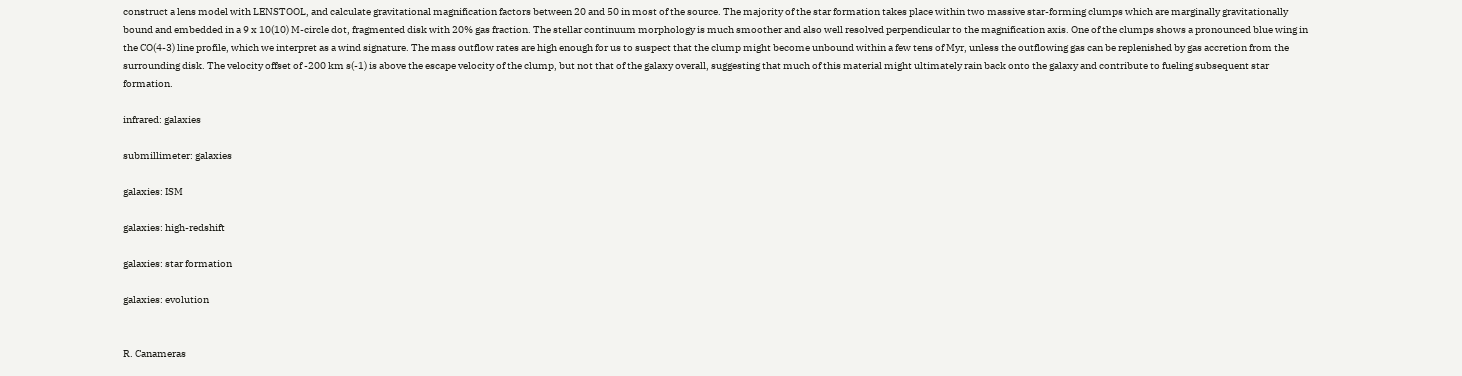construct a lens model with LENSTOOL, and calculate gravitational magnification factors between 20 and 50 in most of the source. The majority of the star formation takes place within two massive star-forming clumps which are marginally gravitationally bound and embedded in a 9 x 10(10) M-circle dot, fragmented disk with 20% gas fraction. The stellar continuum morphology is much smoother and also well resolved perpendicular to the magnification axis. One of the clumps shows a pronounced blue wing in the CO(4-3) line profile, which we interpret as a wind signature. The mass outflow rates are high enough for us to suspect that the clump might become unbound within a few tens of Myr, unless the outflowing gas can be replenished by gas accretion from the surrounding disk. The velocity offset of -200 km s(-1) is above the escape velocity of the clump, but not that of the galaxy overall, suggesting that much of this material might ultimately rain back onto the galaxy and contribute to fueling subsequent star formation.

infrared: galaxies

submillimeter: galaxies

galaxies: ISM

galaxies: high-redshift

galaxies: star formation

galaxies: evolution


R. Canameras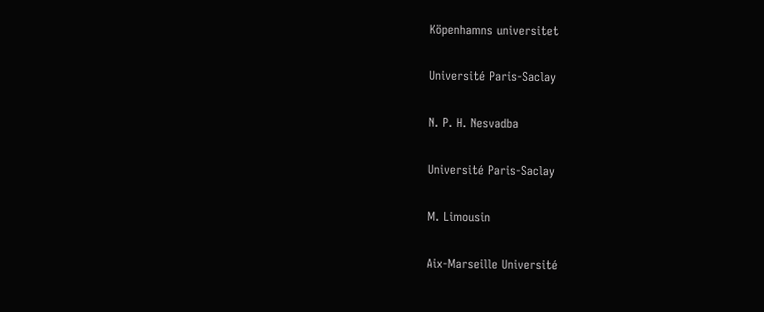Köpenhamns universitet

Université Paris-Saclay

N. P. H. Nesvadba

Université Paris-Saclay

M. Limousin

Aix-Marseille Université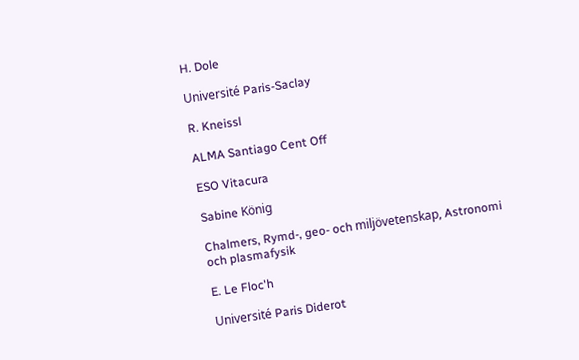H. Dole

Université Paris-Saclay

R. Kneissl

ALMA Santiago Cent Off

ESO Vitacura

Sabine König

Chalmers, Rymd-, geo- och miljövetenskap, Astronomi och plasmafysik

E. Le Floc'h

Université Paris Diderot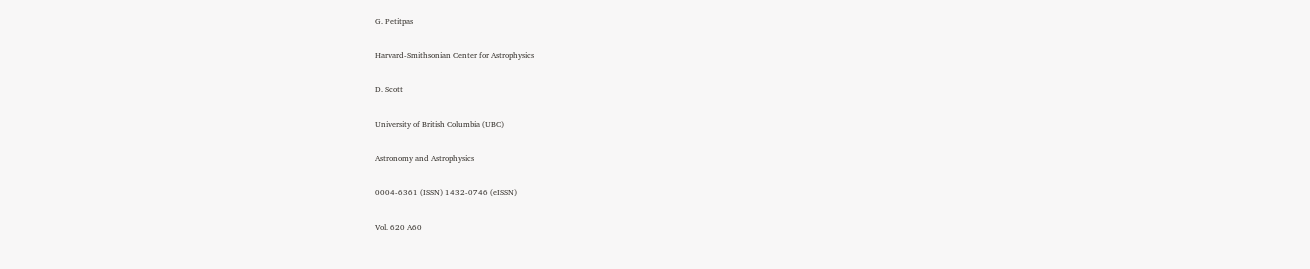G. Petitpas

Harvard-Smithsonian Center for Astrophysics

D. Scott

University of British Columbia (UBC)

Astronomy and Astrophysics

0004-6361 (ISSN) 1432-0746 (eISSN)

Vol. 620 A60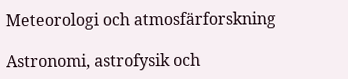Meteorologi och atmosfärforskning

Astronomi, astrofysik och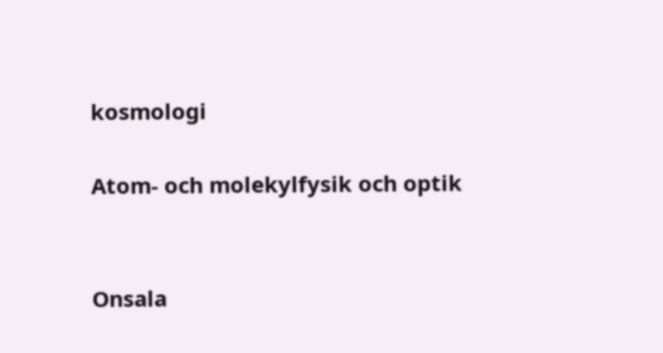kosmologi

Atom- och molekylfysik och optik


Onsala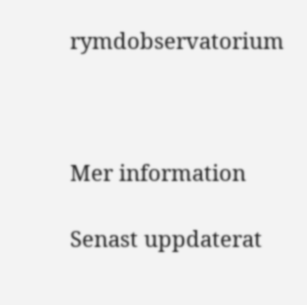rymdobservatorium



Mer information

Senast uppdaterat